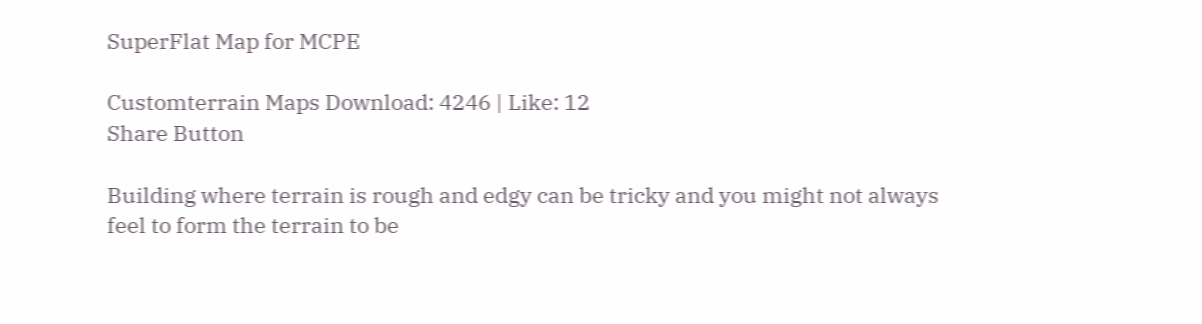SuperFlat Map for MCPE

Customterrain Maps Download: 4246 | Like: 12
Share Button

Building where terrain is rough and edgy can be tricky and you might not always feel to form the terrain to be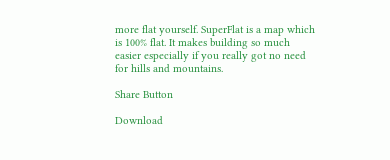more flat yourself. SuperFlat is a map which is 100% flat. It makes building so much easier especially if you really got no need for hills and mountains.

Share Button

Download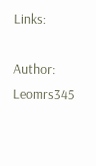Links:

Author: Leomrs345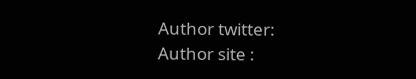Author twitter:
Author site :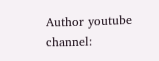Author youtube channel: